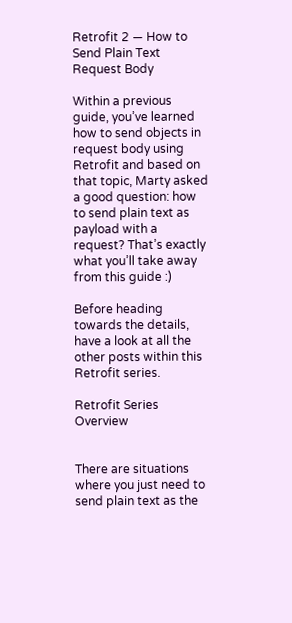Retrofit 2 — How to Send Plain Text Request Body

Within a previous guide, you’ve learned how to send objects in request body using Retrofit and based on that topic, Marty asked a good question: how to send plain text as payload with a request? That’s exactly what you’ll take away from this guide :)

Before heading towards the details, have a look at all the other posts within this Retrofit series.

Retrofit Series Overview


There are situations where you just need to send plain text as the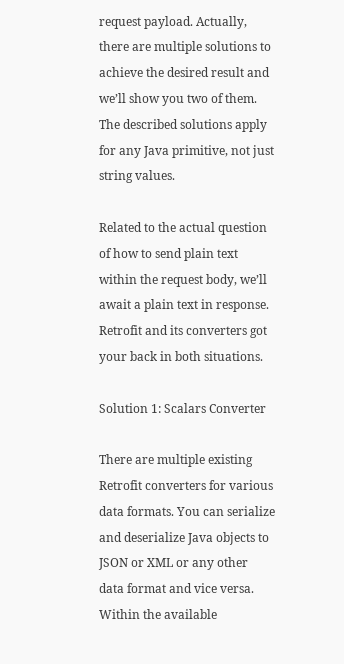request payload. Actually, there are multiple solutions to achieve the desired result and we’ll show you two of them. The described solutions apply for any Java primitive, not just string values.

Related to the actual question of how to send plain text within the request body, we’ll await a plain text in response. Retrofit and its converters got your back in both situations.

Solution 1: Scalars Converter

There are multiple existing Retrofit converters for various data formats. You can serialize and deserialize Java objects to JSON or XML or any other data format and vice versa. Within the available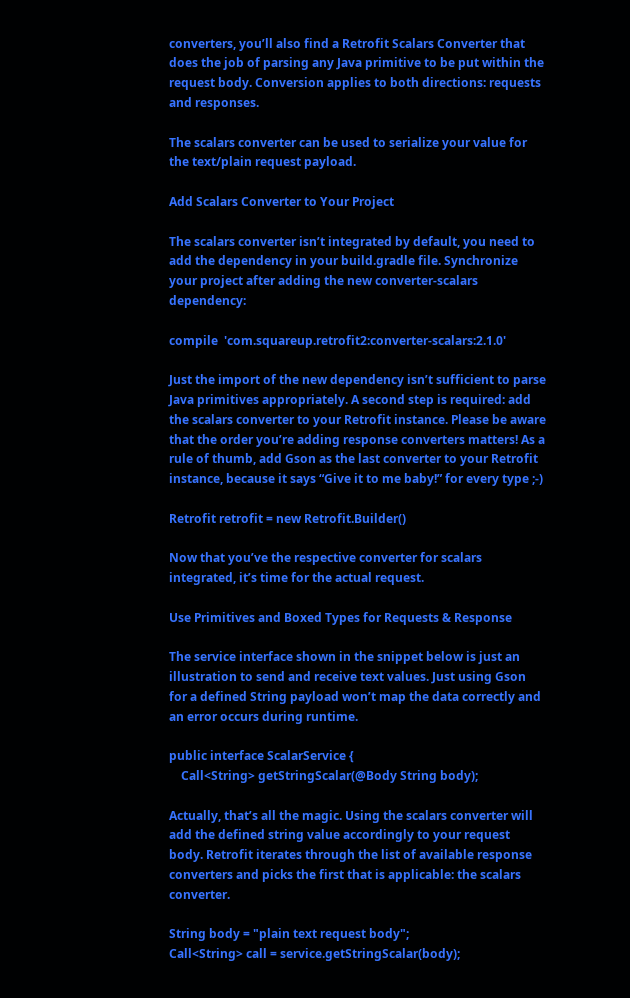converters, you’ll also find a Retrofit Scalars Converter that does the job of parsing any Java primitive to be put within the request body. Conversion applies to both directions: requests and responses.

The scalars converter can be used to serialize your value for the text/plain request payload.

Add Scalars Converter to Your Project

The scalars converter isn’t integrated by default, you need to add the dependency in your build.gradle file. Synchronize your project after adding the new converter-scalars dependency:

compile  'com.squareup.retrofit2:converter-scalars:2.1.0'

Just the import of the new dependency isn’t sufficient to parse Java primitives appropriately. A second step is required: add the scalars converter to your Retrofit instance. Please be aware that the order you’re adding response converters matters! As a rule of thumb, add Gson as the last converter to your Retrofit instance, because it says “Give it to me baby!” for every type ;-)

Retrofit retrofit = new Retrofit.Builder()

Now that you’ve the respective converter for scalars integrated, it’s time for the actual request.

Use Primitives and Boxed Types for Requests & Response

The service interface shown in the snippet below is just an illustration to send and receive text values. Just using Gson for a defined String payload won’t map the data correctly and an error occurs during runtime.

public interface ScalarService {
    Call<String> getStringScalar(@Body String body);

Actually, that’s all the magic. Using the scalars converter will add the defined string value accordingly to your request body. Retrofit iterates through the list of available response converters and picks the first that is applicable: the scalars converter.

String body = "plain text request body";
Call<String> call = service.getStringScalar(body);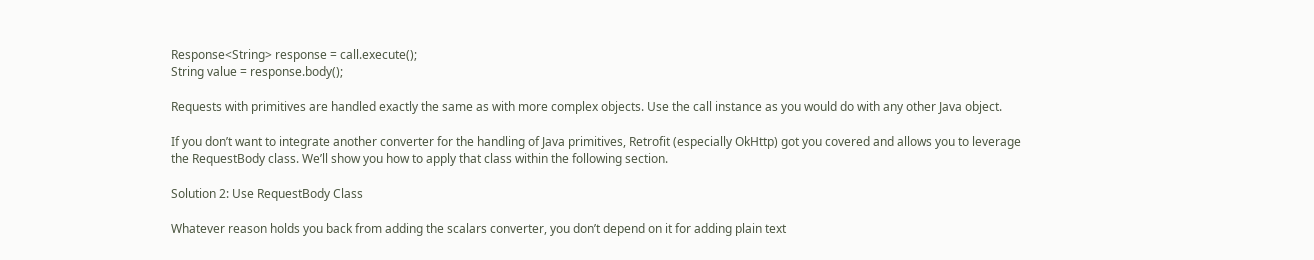Response<String> response = call.execute();
String value = response.body();

Requests with primitives are handled exactly the same as with more complex objects. Use the call instance as you would do with any other Java object.

If you don’t want to integrate another converter for the handling of Java primitives, Retrofit (especially OkHttp) got you covered and allows you to leverage the RequestBody class. We’ll show you how to apply that class within the following section.

Solution 2: Use RequestBody Class

Whatever reason holds you back from adding the scalars converter, you don’t depend on it for adding plain text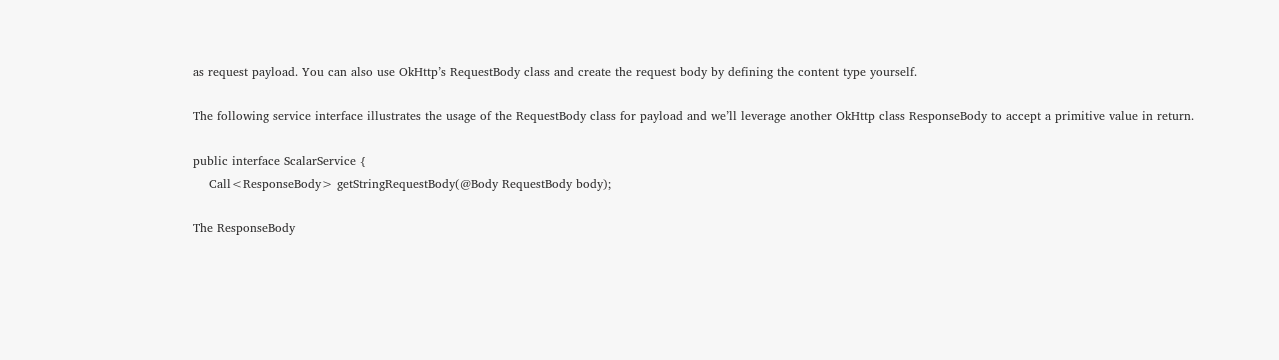as request payload. You can also use OkHttp’s RequestBody class and create the request body by defining the content type yourself.

The following service interface illustrates the usage of the RequestBody class for payload and we’ll leverage another OkHttp class ResponseBody to accept a primitive value in return.

public interface ScalarService {
    Call<ResponseBody> getStringRequestBody(@Body RequestBody body);

The ResponseBody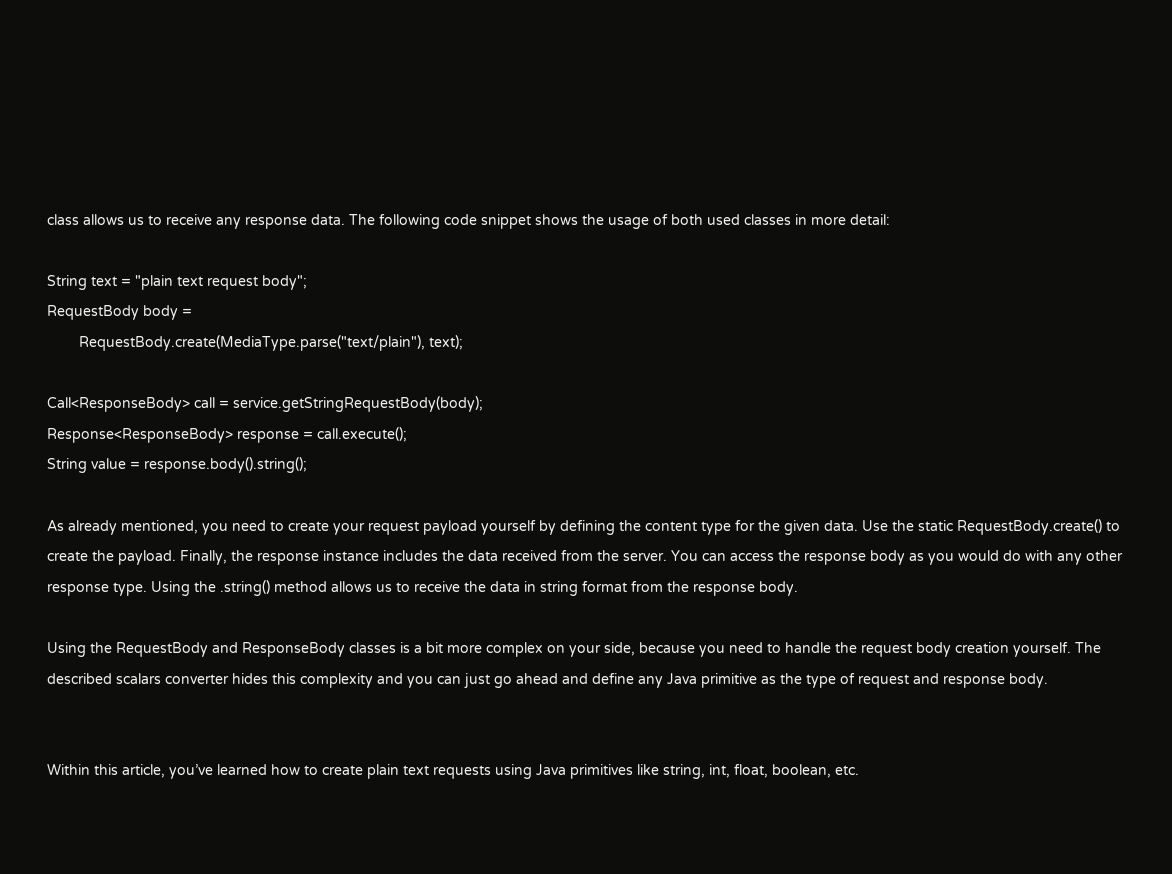class allows us to receive any response data. The following code snippet shows the usage of both used classes in more detail:

String text = "plain text request body";
RequestBody body =
        RequestBody.create(MediaType.parse("text/plain"), text);

Call<ResponseBody> call = service.getStringRequestBody(body);
Response<ResponseBody> response = call.execute();
String value = response.body().string();

As already mentioned, you need to create your request payload yourself by defining the content type for the given data. Use the static RequestBody.create() to create the payload. Finally, the response instance includes the data received from the server. You can access the response body as you would do with any other response type. Using the .string() method allows us to receive the data in string format from the response body.

Using the RequestBody and ResponseBody classes is a bit more complex on your side, because you need to handle the request body creation yourself. The described scalars converter hides this complexity and you can just go ahead and define any Java primitive as the type of request and response body.


Within this article, you’ve learned how to create plain text requests using Java primitives like string, int, float, boolean, etc.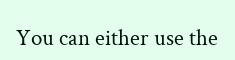You can either use the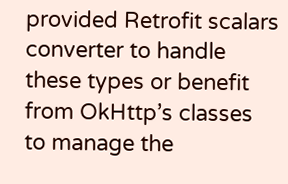provided Retrofit scalars converter to handle these types or benefit from OkHttp’s classes to manage the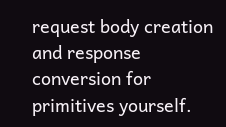request body creation and response conversion for primitives yourself.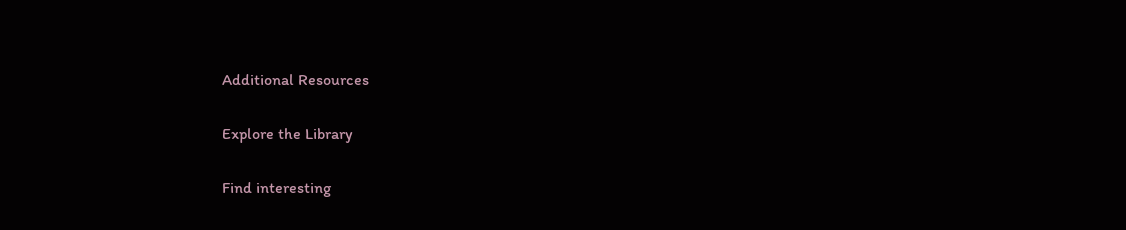Additional Resources

Explore the Library

Find interesting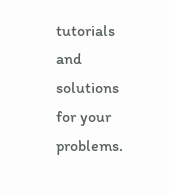tutorials and solutions for your problems.